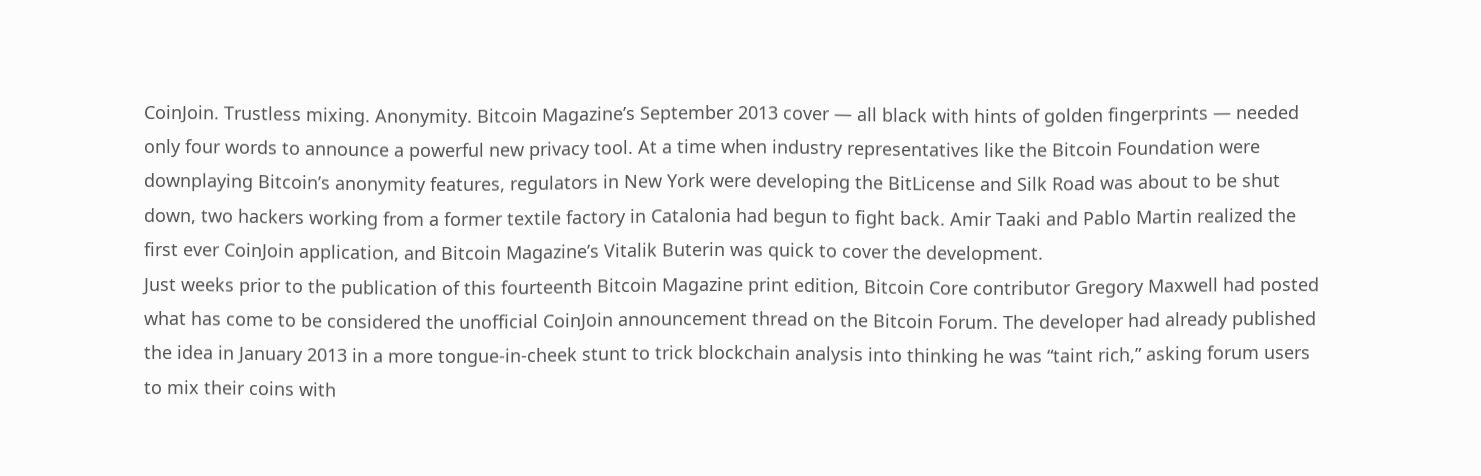CoinJoin. Trustless mixing. Anonymity. Bitcoin Magazine’s September 2013 cover — all black with hints of golden fingerprints — needed only four words to announce a powerful new privacy tool. At a time when industry representatives like the Bitcoin Foundation were downplaying Bitcoin’s anonymity features, regulators in New York were developing the BitLicense and Silk Road was about to be shut down, two hackers working from a former textile factory in Catalonia had begun to fight back. Amir Taaki and Pablo Martin realized the first ever CoinJoin application, and Bitcoin Magazine’s Vitalik Buterin was quick to cover the development.
Just weeks prior to the publication of this fourteenth Bitcoin Magazine print edition, Bitcoin Core contributor Gregory Maxwell had posted what has come to be considered the unofficial CoinJoin announcement thread on the Bitcoin Forum. The developer had already published the idea in January 2013 in a more tongue-in-cheek stunt to trick blockchain analysis into thinking he was “taint rich,” asking forum users to mix their coins with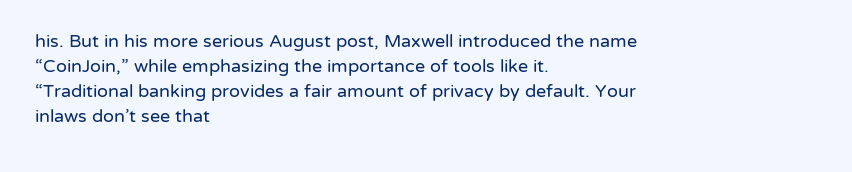his. But in his more serious August post, Maxwell introduced the name “CoinJoin,” while emphasizing the importance of tools like it.
“Traditional banking provides a fair amount of privacy by default. Your inlaws don’t see that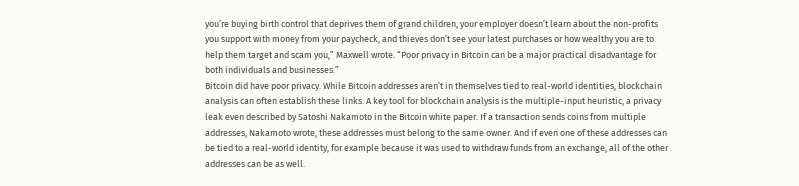you’re buying birth control that deprives them of grand children, your employer doesn’t learn about the non-profits you support with money from your paycheck, and thieves don’t see your latest purchases or how wealthy you are to help them target and scam you,” Maxwell wrote. “Poor privacy in Bitcoin can be a major practical disadvantage for both individuals and businesses.”
Bitcoin did have poor privacy. While Bitcoin addresses aren’t in themselves tied to real-world identities, blockchain analysis can often establish these links. A key tool for blockchain analysis is the multiple-input heuristic, a privacy leak even described by Satoshi Nakamoto in the Bitcoin white paper. If a transaction sends coins from multiple addresses, Nakamoto wrote, these addresses must belong to the same owner. And if even one of these addresses can be tied to a real-world identity, for example because it was used to withdraw funds from an exchange, all of the other addresses can be as well.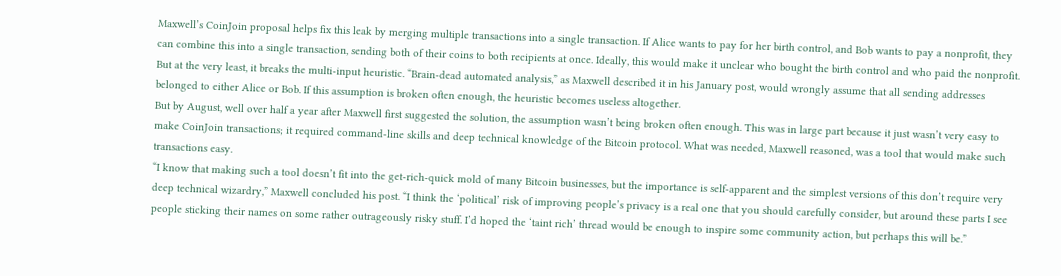Maxwell’s CoinJoin proposal helps fix this leak by merging multiple transactions into a single transaction. If Alice wants to pay for her birth control, and Bob wants to pay a nonprofit, they can combine this into a single transaction, sending both of their coins to both recipients at once. Ideally, this would make it unclear who bought the birth control and who paid the nonprofit. But at the very least, it breaks the multi-input heuristic. “Brain-dead automated analysis,” as Maxwell described it in his January post, would wrongly assume that all sending addresses belonged to either Alice or Bob. If this assumption is broken often enough, the heuristic becomes useless altogether.
But by August, well over half a year after Maxwell first suggested the solution, the assumption wasn’t being broken often enough. This was in large part because it just wasn’t very easy to make CoinJoin transactions; it required command-line skills and deep technical knowledge of the Bitcoin protocol. What was needed, Maxwell reasoned, was a tool that would make such transactions easy.
“I know that making such a tool doesn’t fit into the get-rich-quick mold of many Bitcoin businesses, but the importance is self-apparent and the simplest versions of this don’t require very deep technical wizardry,” Maxwell concluded his post. “I think the ‘political’ risk of improving people’s privacy is a real one that you should carefully consider, but around these parts I see people sticking their names on some rather outrageously risky stuff. I’d hoped the ‘taint rich’ thread would be enough to inspire some community action, but perhaps this will be.”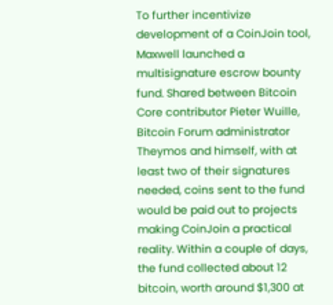To further incentivize development of a CoinJoin tool, Maxwell launched a multisignature escrow bounty fund. Shared between Bitcoin Core contributor Pieter Wuille, Bitcoin Forum administrator Theymos and himself, with at least two of their signatures needed, coins sent to the fund would be paid out to projects making CoinJoin a practical reality. Within a couple of days, the fund collected about 12 bitcoin, worth around $1,300 at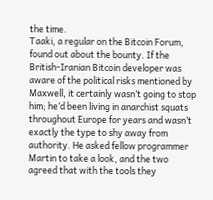the time.
Taaki, a regular on the Bitcoin Forum, found out about the bounty. If the British-Iranian Bitcoin developer was aware of the political risks mentioned by Maxwell, it certainly wasn’t going to stop him; he’d been living in anarchist squats throughout Europe for years and wasn’t exactly the type to shy away from authority. He asked fellow programmer Martin to take a look, and the two agreed that with the tools they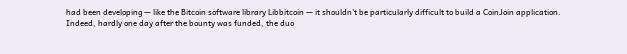had been developing — like the Bitcoin software library Libbitcoin — it shouldn’t be particularly difficult to build a CoinJoin application.
Indeed, hardly one day after the bounty was funded, the duo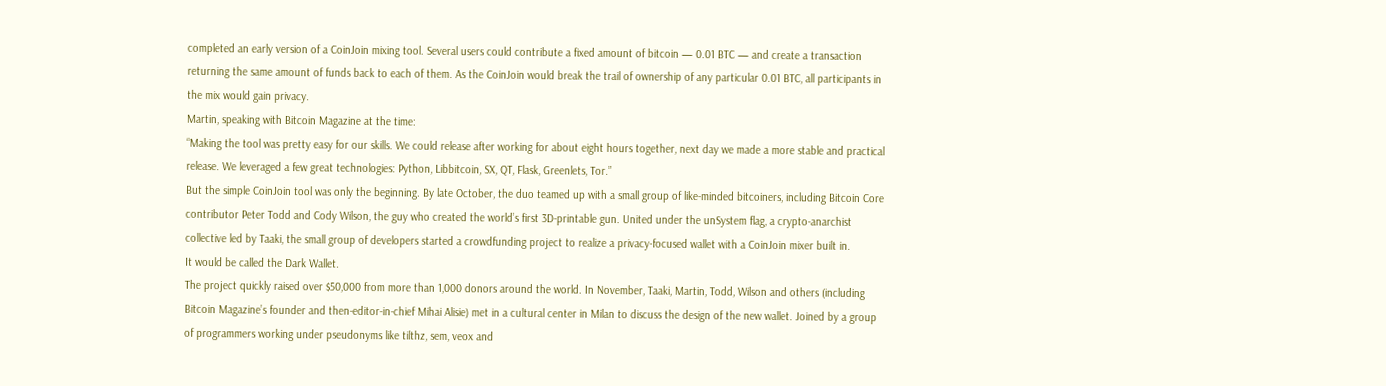completed an early version of a CoinJoin mixing tool. Several users could contribute a fixed amount of bitcoin — 0.01 BTC — and create a transaction returning the same amount of funds back to each of them. As the CoinJoin would break the trail of ownership of any particular 0.01 BTC, all participants in the mix would gain privacy.
Martin, speaking with Bitcoin Magazine at the time:
“Making the tool was pretty easy for our skills. We could release after working for about eight hours together, next day we made a more stable and practical release. We leveraged a few great technologies: Python, Libbitcoin, SX, QT, Flask, Greenlets, Tor.”
But the simple CoinJoin tool was only the beginning. By late October, the duo teamed up with a small group of like-minded bitcoiners, including Bitcoin Core contributor Peter Todd and Cody Wilson, the guy who created the world’s first 3D-printable gun. United under the unSystem flag, a crypto-anarchist collective led by Taaki, the small group of developers started a crowdfunding project to realize a privacy-focused wallet with a CoinJoin mixer built in.
It would be called the Dark Wallet.
The project quickly raised over $50,000 from more than 1,000 donors around the world. In November, Taaki, Martin, Todd, Wilson and others (including Bitcoin Magazine’s founder and then-editor-in-chief Mihai Alisie) met in a cultural center in Milan to discuss the design of the new wallet. Joined by a group of programmers working under pseudonyms like tilthz, sem, veox and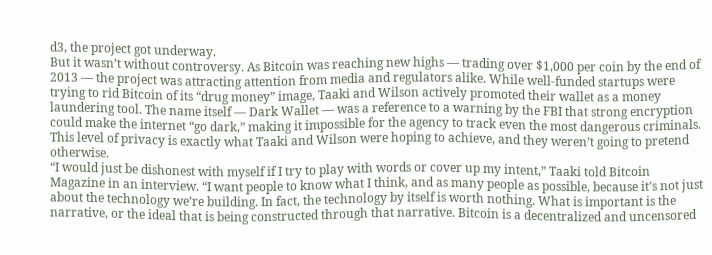d3, the project got underway.
But it wasn’t without controversy. As Bitcoin was reaching new highs — trading over $1,000 per coin by the end of 2013 — the project was attracting attention from media and regulators alike. While well-funded startups were trying to rid Bitcoin of its “drug money” image, Taaki and Wilson actively promoted their wallet as a money laundering tool. The name itself — Dark Wallet — was a reference to a warning by the FBI that strong encryption could make the internet “go dark,” making it impossible for the agency to track even the most dangerous criminals.
This level of privacy is exactly what Taaki and Wilson were hoping to achieve, and they weren’t going to pretend otherwise.
“I would just be dishonest with myself if I try to play with words or cover up my intent,” Taaki told Bitcoin Magazine in an interview. “I want people to know what I think, and as many people as possible, because it’s not just about the technology we’re building. In fact, the technology by itself is worth nothing. What is important is the narrative, or the ideal that is being constructed through that narrative. Bitcoin is a decentralized and uncensored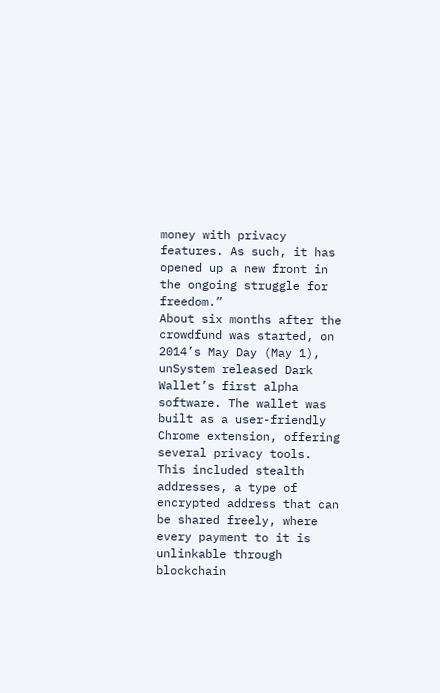money with privacy features. As such, it has opened up a new front in the ongoing struggle for freedom.”
About six months after the crowdfund was started, on 2014’s May Day (May 1), unSystem released Dark Wallet’s first alpha software. The wallet was built as a user-friendly Chrome extension, offering several privacy tools. This included stealth addresses, a type of encrypted address that can be shared freely, where every payment to it is unlinkable through blockchain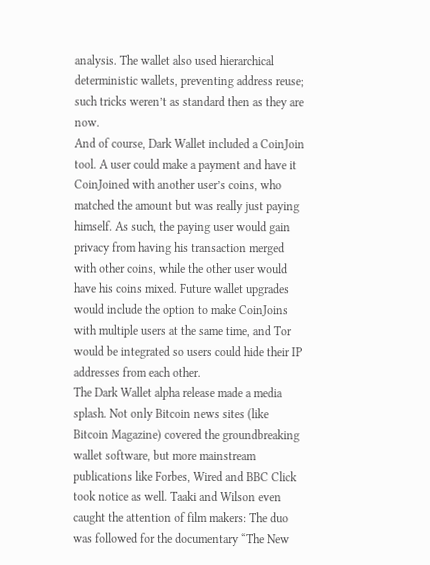analysis. The wallet also used hierarchical deterministic wallets, preventing address reuse; such tricks weren’t as standard then as they are now.
And of course, Dark Wallet included a CoinJoin tool. A user could make a payment and have it CoinJoined with another user’s coins, who matched the amount but was really just paying himself. As such, the paying user would gain privacy from having his transaction merged with other coins, while the other user would have his coins mixed. Future wallet upgrades would include the option to make CoinJoins with multiple users at the same time, and Tor would be integrated so users could hide their IP addresses from each other.
The Dark Wallet alpha release made a media splash. Not only Bitcoin news sites (like Bitcoin Magazine) covered the groundbreaking wallet software, but more mainstream publications like Forbes, Wired and BBC Click took notice as well. Taaki and Wilson even caught the attention of film makers: The duo was followed for the documentary “The New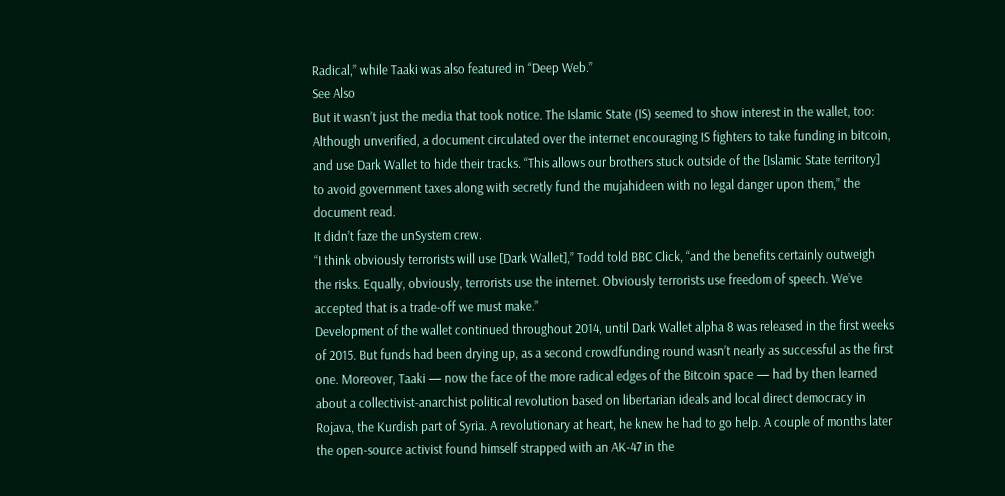Radical,” while Taaki was also featured in “Deep Web.”
See Also
But it wasn’t just the media that took notice. The Islamic State (IS) seemed to show interest in the wallet, too: Although unverified, a document circulated over the internet encouraging IS fighters to take funding in bitcoin, and use Dark Wallet to hide their tracks. “This allows our brothers stuck outside of the [Islamic State territory] to avoid government taxes along with secretly fund the mujahideen with no legal danger upon them,” the document read.
It didn’t faze the unSystem crew.
“I think obviously terrorists will use [Dark Wallet],” Todd told BBC Click, “and the benefits certainly outweigh the risks. Equally, obviously, terrorists use the internet. Obviously terrorists use freedom of speech. We’ve accepted that is a trade-off we must make.”
Development of the wallet continued throughout 2014, until Dark Wallet alpha 8 was released in the first weeks of 2015. But funds had been drying up, as a second crowdfunding round wasn’t nearly as successful as the first one. Moreover, Taaki — now the face of the more radical edges of the Bitcoin space — had by then learned about a collectivist-anarchist political revolution based on libertarian ideals and local direct democracy in Rojava, the Kurdish part of Syria. A revolutionary at heart, he knew he had to go help. A couple of months later the open-source activist found himself strapped with an AK-47 in the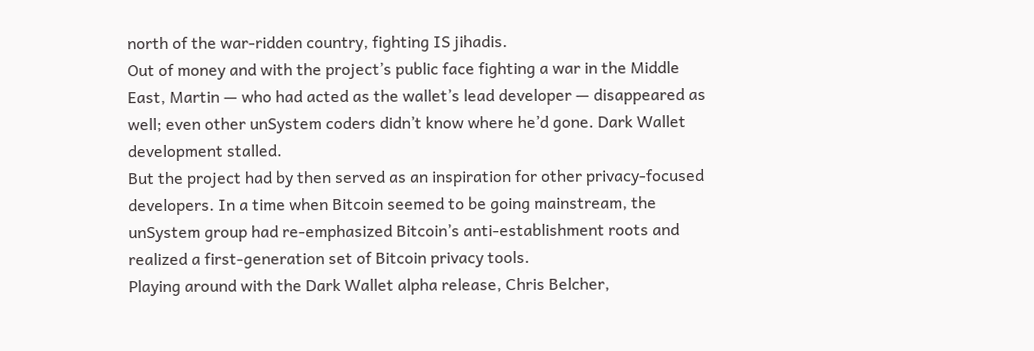north of the war-ridden country, fighting IS jihadis.
Out of money and with the project’s public face fighting a war in the Middle East, Martin — who had acted as the wallet’s lead developer — disappeared as well; even other unSystem coders didn’t know where he’d gone. Dark Wallet development stalled.
But the project had by then served as an inspiration for other privacy-focused developers. In a time when Bitcoin seemed to be going mainstream, the unSystem group had re-emphasized Bitcoin’s anti-establishment roots and realized a first-generation set of Bitcoin privacy tools.
Playing around with the Dark Wallet alpha release, Chris Belcher,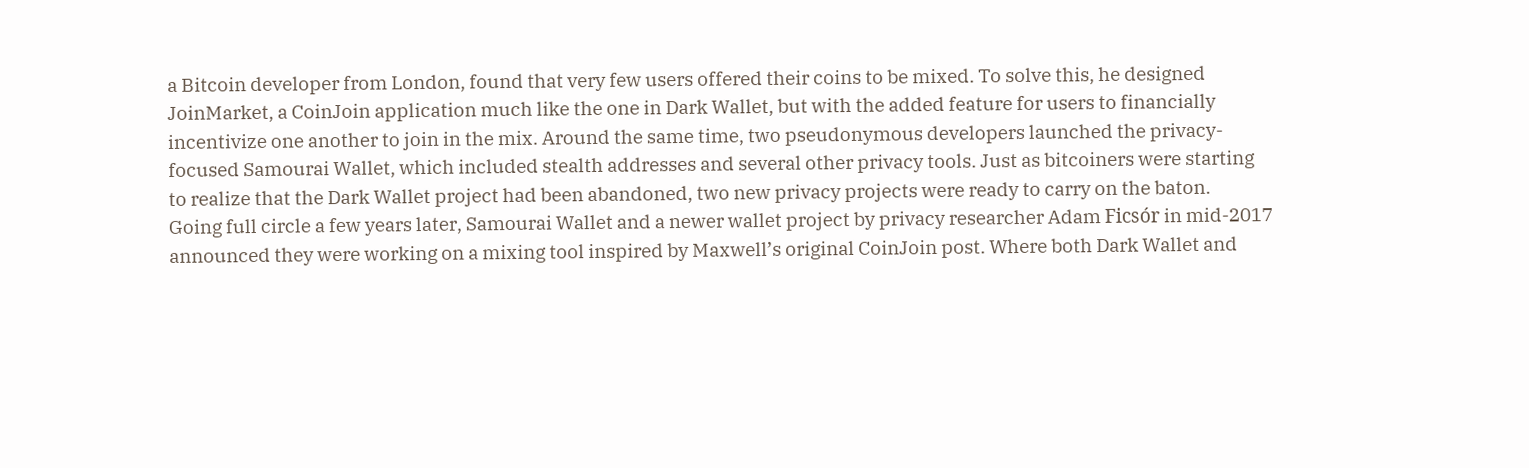a Bitcoin developer from London, found that very few users offered their coins to be mixed. To solve this, he designed JoinMarket, a CoinJoin application much like the one in Dark Wallet, but with the added feature for users to financially incentivize one another to join in the mix. Around the same time, two pseudonymous developers launched the privacy-focused Samourai Wallet, which included stealth addresses and several other privacy tools. Just as bitcoiners were starting to realize that the Dark Wallet project had been abandoned, two new privacy projects were ready to carry on the baton.
Going full circle a few years later, Samourai Wallet and a newer wallet project by privacy researcher Adam Ficsór in mid-2017 announced they were working on a mixing tool inspired by Maxwell’s original CoinJoin post. Where both Dark Wallet and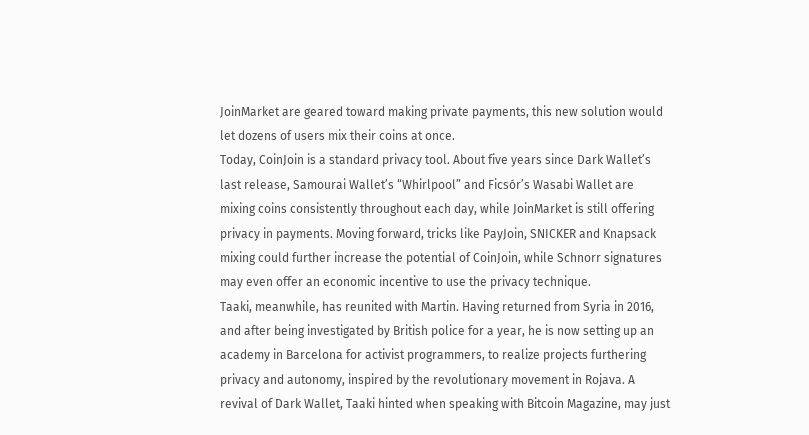JoinMarket are geared toward making private payments, this new solution would let dozens of users mix their coins at once.
Today, CoinJoin is a standard privacy tool. About five years since Dark Wallet’s last release, Samourai Wallet’s “Whirlpool” and Ficsór’s Wasabi Wallet are mixing coins consistently throughout each day, while JoinMarket is still offering privacy in payments. Moving forward, tricks like PayJoin, SNICKER and Knapsack mixing could further increase the potential of CoinJoin, while Schnorr signatures may even offer an economic incentive to use the privacy technique.
Taaki, meanwhile, has reunited with Martin. Having returned from Syria in 2016, and after being investigated by British police for a year, he is now setting up an academy in Barcelona for activist programmers, to realize projects furthering privacy and autonomy, inspired by the revolutionary movement in Rojava. A revival of Dark Wallet, Taaki hinted when speaking with Bitcoin Magazine, may just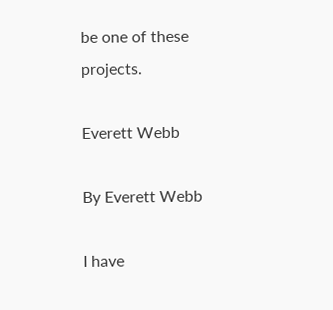be one of these projects.

Everett Webb

By Everett Webb

I have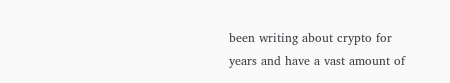been writing about crypto for years and have a vast amount of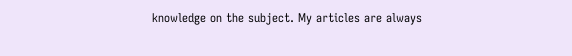knowledge on the subject. My articles are always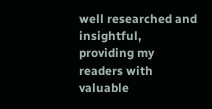well researched and insightful, providing my readers with valuable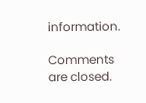information.

Comments are closed.